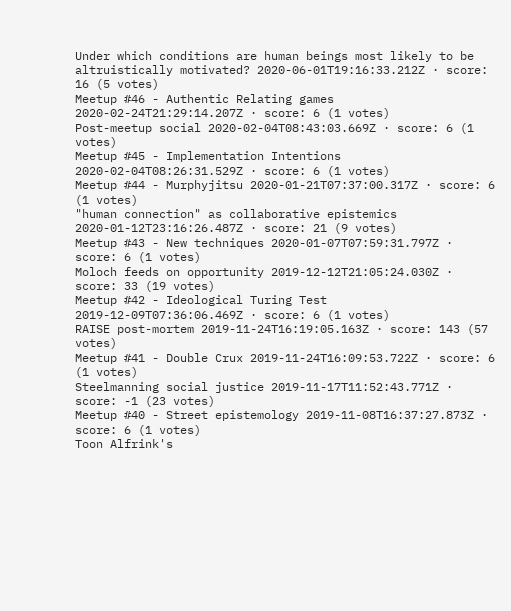Under which conditions are human beings most likely to be altruistically motivated? 2020-06-01T19:16:33.212Z · score: 16 (5 votes)
Meetup #46 - Authentic Relating games 2020-02-24T21:29:14.207Z · score: 6 (1 votes)
Post-meetup social 2020-02-04T08:43:03.669Z · score: 6 (1 votes)
Meetup #45 - Implementation Intentions 2020-02-04T08:26:31.529Z · score: 6 (1 votes)
Meetup #44 - Murphyjitsu 2020-01-21T07:37:00.317Z · score: 6 (1 votes)
"human connection" as collaborative epistemics 2020-01-12T23:16:26.487Z · score: 21 (9 votes)
Meetup #43 - New techniques 2020-01-07T07:59:31.797Z · score: 6 (1 votes)
Moloch feeds on opportunity 2019-12-12T21:05:24.030Z · score: 33 (19 votes)
Meetup #42 - Ideological Turing Test 2019-12-09T07:36:06.469Z · score: 6 (1 votes)
RAISE post-mortem 2019-11-24T16:19:05.163Z · score: 143 (57 votes)
Meetup #41 - Double Crux 2019-11-24T16:09:53.722Z · score: 6 (1 votes)
Steelmanning social justice 2019-11-17T11:52:43.771Z · score: -1 (23 votes)
Meetup #40 - Street epistemology 2019-11-08T16:37:27.873Z · score: 6 (1 votes)
Toon Alfrink's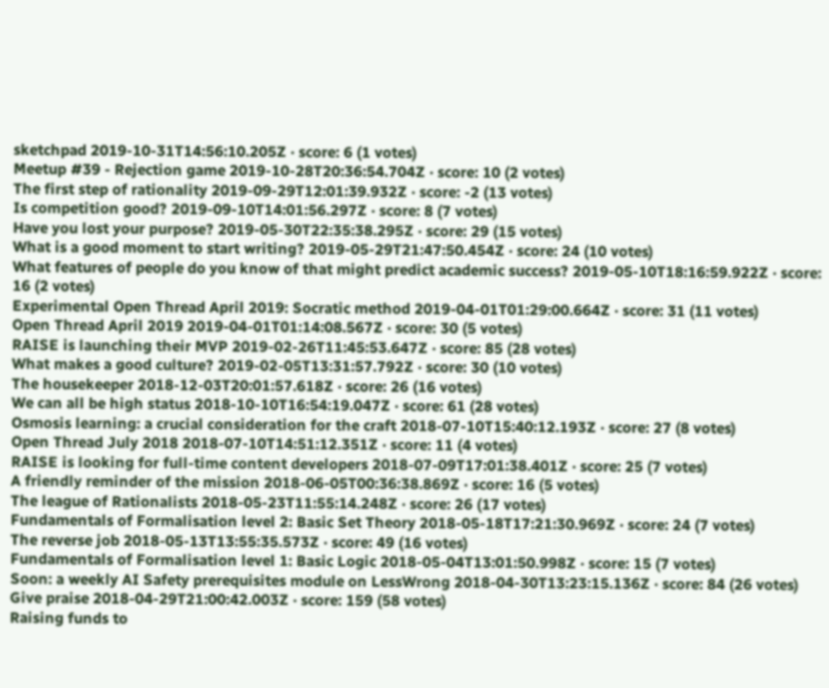sketchpad 2019-10-31T14:56:10.205Z · score: 6 (1 votes)
Meetup #39 - Rejection game 2019-10-28T20:36:54.704Z · score: 10 (2 votes)
The first step of rationality 2019-09-29T12:01:39.932Z · score: -2 (13 votes)
Is competition good? 2019-09-10T14:01:56.297Z · score: 8 (7 votes)
Have you lost your purpose? 2019-05-30T22:35:38.295Z · score: 29 (15 votes)
What is a good moment to start writing? 2019-05-29T21:47:50.454Z · score: 24 (10 votes)
What features of people do you know of that might predict academic success? 2019-05-10T18:16:59.922Z · score: 16 (2 votes)
Experimental Open Thread April 2019: Socratic method 2019-04-01T01:29:00.664Z · score: 31 (11 votes)
Open Thread April 2019 2019-04-01T01:14:08.567Z · score: 30 (5 votes)
RAISE is launching their MVP 2019-02-26T11:45:53.647Z · score: 85 (28 votes)
What makes a good culture? 2019-02-05T13:31:57.792Z · score: 30 (10 votes)
The housekeeper 2018-12-03T20:01:57.618Z · score: 26 (16 votes)
We can all be high status 2018-10-10T16:54:19.047Z · score: 61 (28 votes)
Osmosis learning: a crucial consideration for the craft 2018-07-10T15:40:12.193Z · score: 27 (8 votes)
Open Thread July 2018 2018-07-10T14:51:12.351Z · score: 11 (4 votes)
RAISE is looking for full-time content developers 2018-07-09T17:01:38.401Z · score: 25 (7 votes)
A friendly reminder of the mission 2018-06-05T00:36:38.869Z · score: 16 (5 votes)
The league of Rationalists 2018-05-23T11:55:14.248Z · score: 26 (17 votes)
Fundamentals of Formalisation level 2: Basic Set Theory 2018-05-18T17:21:30.969Z · score: 24 (7 votes)
The reverse job 2018-05-13T13:55:35.573Z · score: 49 (16 votes)
Fundamentals of Formalisation level 1: Basic Logic 2018-05-04T13:01:50.998Z · score: 15 (7 votes)
Soon: a weekly AI Safety prerequisites module on LessWrong 2018-04-30T13:23:15.136Z · score: 84 (26 votes)
Give praise 2018-04-29T21:00:42.003Z · score: 159 (58 votes)
Raising funds to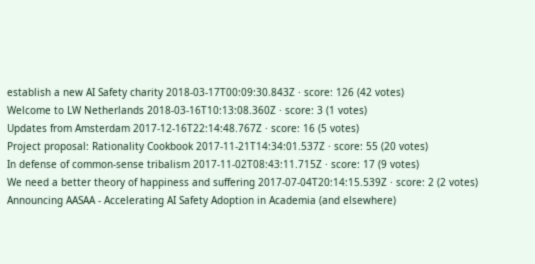establish a new AI Safety charity 2018-03-17T00:09:30.843Z · score: 126 (42 votes)
Welcome to LW Netherlands 2018-03-16T10:13:08.360Z · score: 3 (1 votes)
Updates from Amsterdam 2017-12-16T22:14:48.767Z · score: 16 (5 votes)
Project proposal: Rationality Cookbook 2017-11-21T14:34:01.537Z · score: 55 (20 votes)
In defense of common-sense tribalism 2017-11-02T08:43:11.715Z · score: 17 (9 votes)
We need a better theory of happiness and suffering 2017-07-04T20:14:15.539Z · score: 2 (2 votes)
Announcing AASAA - Accelerating AI Safety Adoption in Academia (and elsewhere)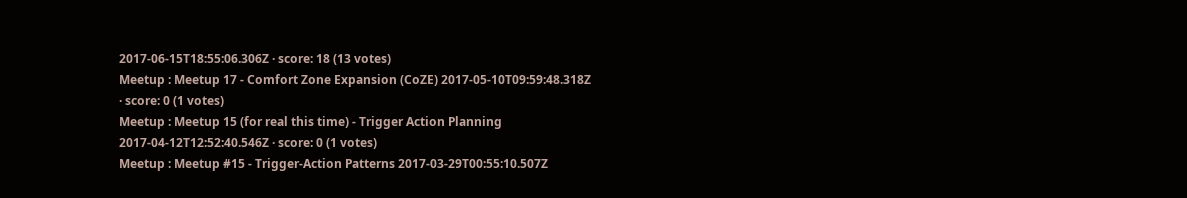2017-06-15T18:55:06.306Z · score: 18 (13 votes)
Meetup : Meetup 17 - Comfort Zone Expansion (CoZE) 2017-05-10T09:59:48.318Z · score: 0 (1 votes)
Meetup : Meetup 15 (for real this time) - Trigger Action Planning 2017-04-12T12:52:40.546Z · score: 0 (1 votes)
Meetup : Meetup #15 - Trigger-Action Patterns 2017-03-29T00:55:10.507Z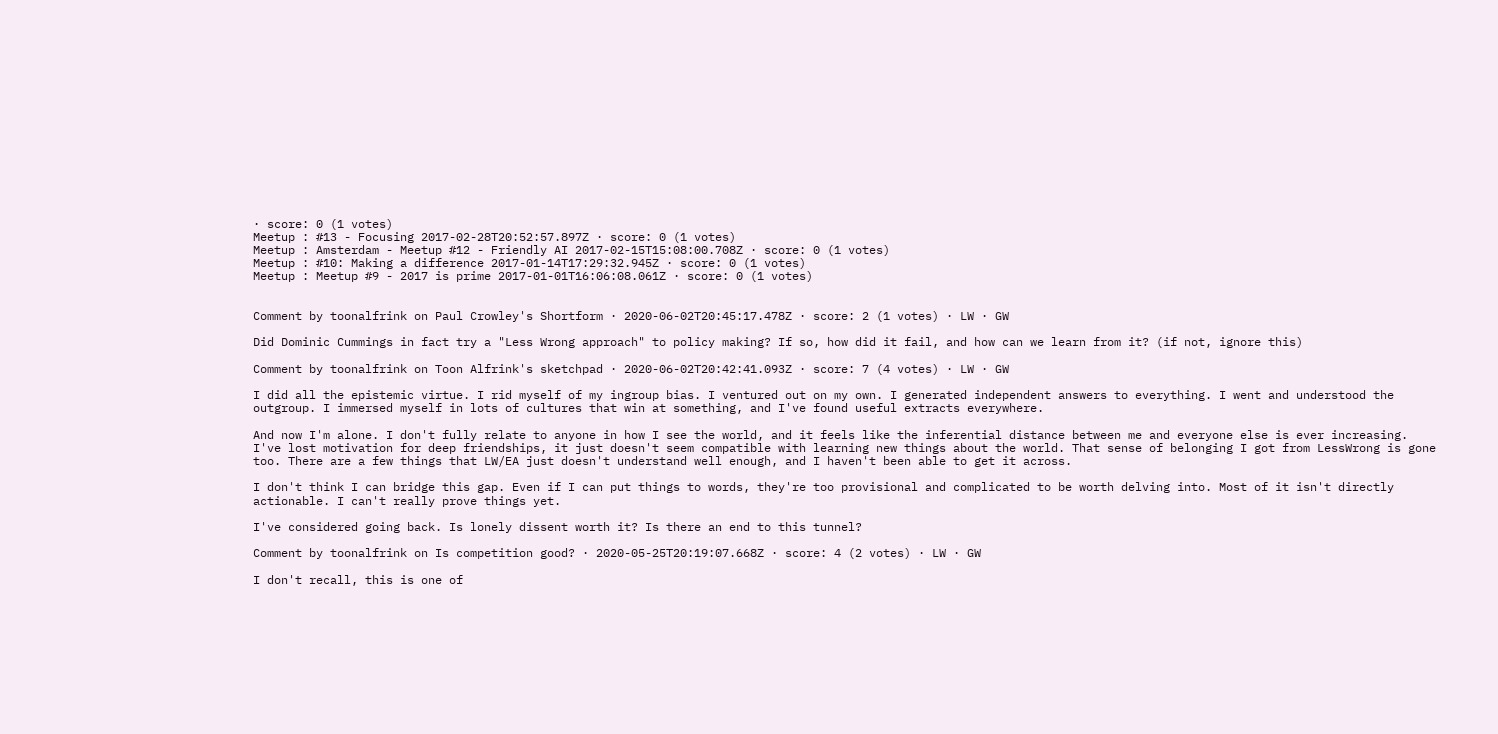· score: 0 (1 votes)
Meetup : #13 - Focusing 2017-02-28T20:52:57.897Z · score: 0 (1 votes)
Meetup : Amsterdam - Meetup #12 - Friendly AI 2017-02-15T15:08:00.708Z · score: 0 (1 votes)
Meetup : #10: Making a difference 2017-01-14T17:29:32.945Z · score: 0 (1 votes)
Meetup : Meetup #9 - 2017 is prime 2017-01-01T16:06:08.061Z · score: 0 (1 votes)


Comment by toonalfrink on Paul Crowley's Shortform · 2020-06-02T20:45:17.478Z · score: 2 (1 votes) · LW · GW

Did Dominic Cummings in fact try a "Less Wrong approach" to policy making? If so, how did it fail, and how can we learn from it? (if not, ignore this)

Comment by toonalfrink on Toon Alfrink's sketchpad · 2020-06-02T20:42:41.093Z · score: 7 (4 votes) · LW · GW

I did all the epistemic virtue. I rid myself of my ingroup bias. I ventured out on my own. I generated independent answers to everything. I went and understood the outgroup. I immersed myself in lots of cultures that win at something, and I've found useful extracts everywhere.

And now I'm alone. I don't fully relate to anyone in how I see the world, and it feels like the inferential distance between me and everyone else is ever increasing. I've lost motivation for deep friendships, it just doesn't seem compatible with learning new things about the world. That sense of belonging I got from LessWrong is gone too. There are a few things that LW/EA just doesn't understand well enough, and I haven't been able to get it across.

I don't think I can bridge this gap. Even if I can put things to words, they're too provisional and complicated to be worth delving into. Most of it isn't directly actionable. I can't really prove things yet.

I've considered going back. Is lonely dissent worth it? Is there an end to this tunnel?

Comment by toonalfrink on Is competition good? · 2020-05-25T20:19:07.668Z · score: 4 (2 votes) · LW · GW

I don't recall, this is one of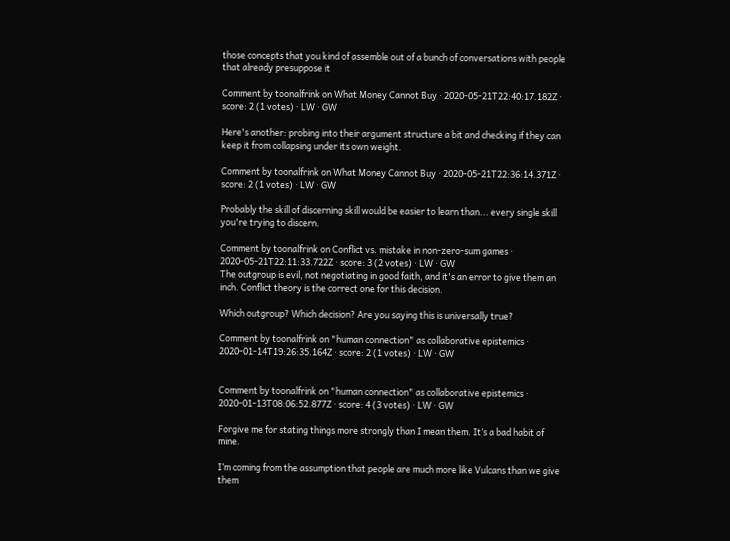those concepts that you kind of assemble out of a bunch of conversations with people that already presuppose it

Comment by toonalfrink on What Money Cannot Buy · 2020-05-21T22:40:17.182Z · score: 2 (1 votes) · LW · GW

Here's another: probing into their argument structure a bit and checking if they can keep it from collapsing under its own weight.

Comment by toonalfrink on What Money Cannot Buy · 2020-05-21T22:36:14.371Z · score: 2 (1 votes) · LW · GW

Probably the skill of discerning skill would be easier to learn than... every single skill you're trying to discern.

Comment by toonalfrink on Conflict vs. mistake in non-zero-sum games · 2020-05-21T22:11:33.722Z · score: 3 (2 votes) · LW · GW
The outgroup is evil, not negotiating in good faith, and it's an error to give them an inch. Conflict theory is the correct one for this decision.

Which outgroup? Which decision? Are you saying this is universally true?

Comment by toonalfrink on "human connection" as collaborative epistemics · 2020-01-14T19:26:35.164Z · score: 2 (1 votes) · LW · GW


Comment by toonalfrink on "human connection" as collaborative epistemics · 2020-01-13T08:06:52.877Z · score: 4 (3 votes) · LW · GW

Forgive me for stating things more strongly than I mean them. It’s a bad habit of mine.

I’m coming from the assumption that people are much more like Vulcans than we give them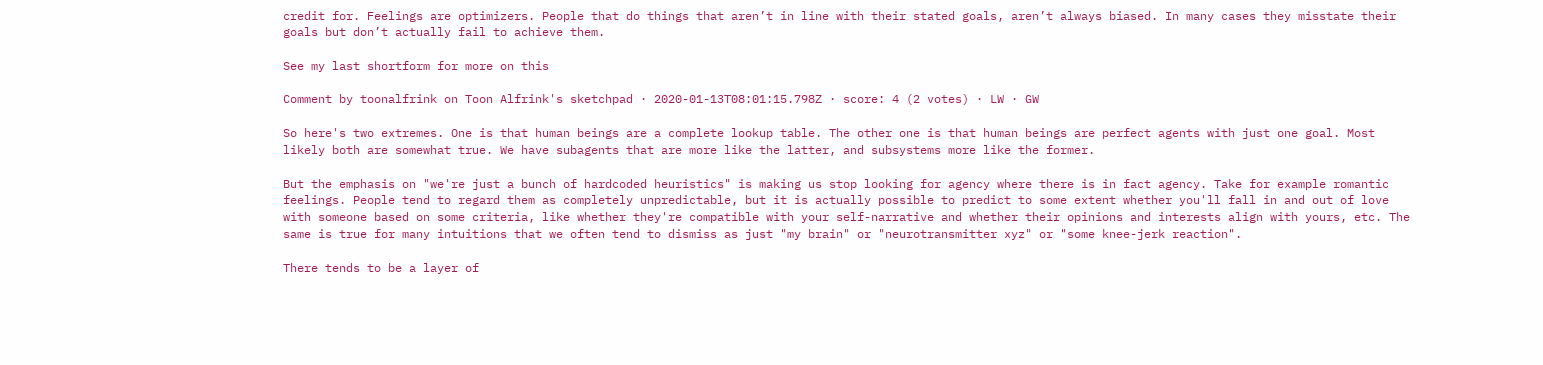credit for. Feelings are optimizers. People that do things that aren’t in line with their stated goals, aren’t always biased. In many cases they misstate their goals but don’t actually fail to achieve them.

See my last shortform for more on this

Comment by toonalfrink on Toon Alfrink's sketchpad · 2020-01-13T08:01:15.798Z · score: 4 (2 votes) · LW · GW

So here's two extremes. One is that human beings are a complete lookup table. The other one is that human beings are perfect agents with just one goal. Most likely both are somewhat true. We have subagents that are more like the latter, and subsystems more like the former.

But the emphasis on "we're just a bunch of hardcoded heuristics" is making us stop looking for agency where there is in fact agency. Take for example romantic feelings. People tend to regard them as completely unpredictable, but it is actually possible to predict to some extent whether you'll fall in and out of love with someone based on some criteria, like whether they're compatible with your self-narrative and whether their opinions and interests align with yours, etc. The same is true for many intuitions that we often tend to dismiss as just "my brain" or "neurotransmitter xyz" or "some knee-jerk reaction".

There tends to be a layer of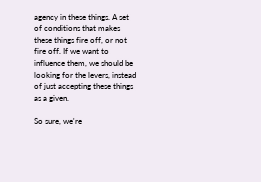agency in these things. A set of conditions that makes these things fire off, or not fire off. If we want to influence them, we should be looking for the levers, instead of just accepting these things as a given.

So sure, we're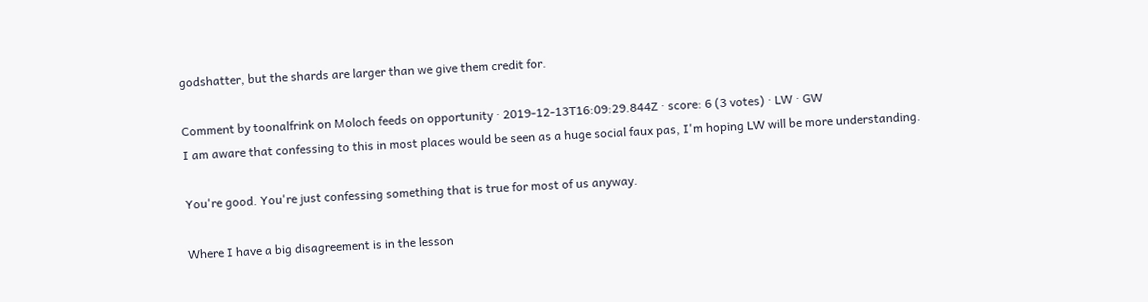godshatter, but the shards are larger than we give them credit for.

Comment by toonalfrink on Moloch feeds on opportunity · 2019-12-13T16:09:29.844Z · score: 6 (3 votes) · LW · GW
I am aware that confessing to this in most places would be seen as a huge social faux pas, I'm hoping LW will be more understanding.

You're good. You're just confessing something that is true for most of us anyway.

Where I have a big disagreement is in the lesson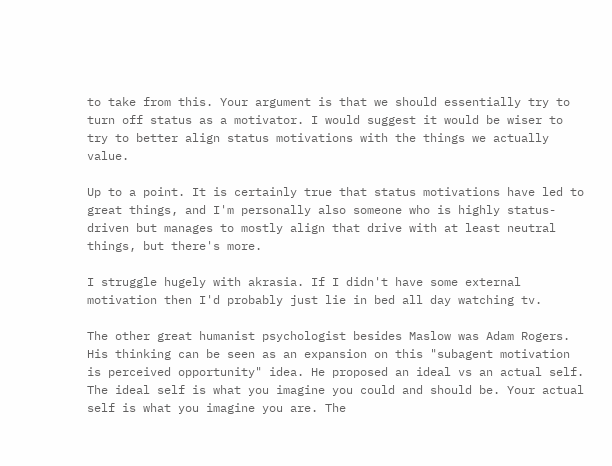to take from this. Your argument is that we should essentially try to turn off status as a motivator. I would suggest it would be wiser to try to better align status motivations with the things we actually value.

Up to a point. It is certainly true that status motivations have led to great things, and I'm personally also someone who is highly status-driven but manages to mostly align that drive with at least neutral things, but there's more.

I struggle hugely with akrasia. If I didn't have some external motivation then I'd probably just lie in bed all day watching tv.

The other great humanist psychologist besides Maslow was Adam Rogers. His thinking can be seen as an expansion on this "subagent motivation is perceived opportunity" idea. He proposed an ideal vs an actual self. The ideal self is what you imagine you could and should be. Your actual self is what you imagine you are. The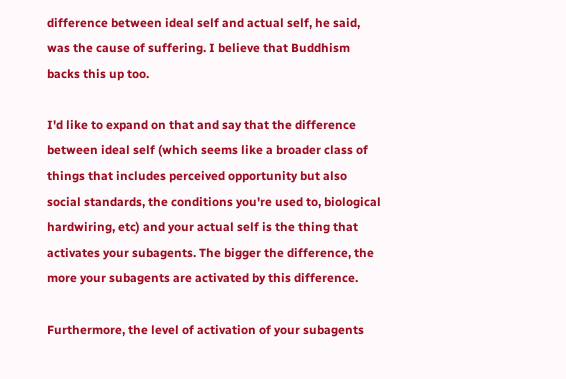difference between ideal self and actual self, he said, was the cause of suffering. I believe that Buddhism backs this up too.

I'd like to expand on that and say that the difference between ideal self (which seems like a broader class of things that includes perceived opportunity but also social standards, the conditions you're used to, biological hardwiring, etc) and your actual self is the thing that activates your subagents. The bigger the difference, the more your subagents are activated by this difference.

Furthermore, the level of activation of your subagents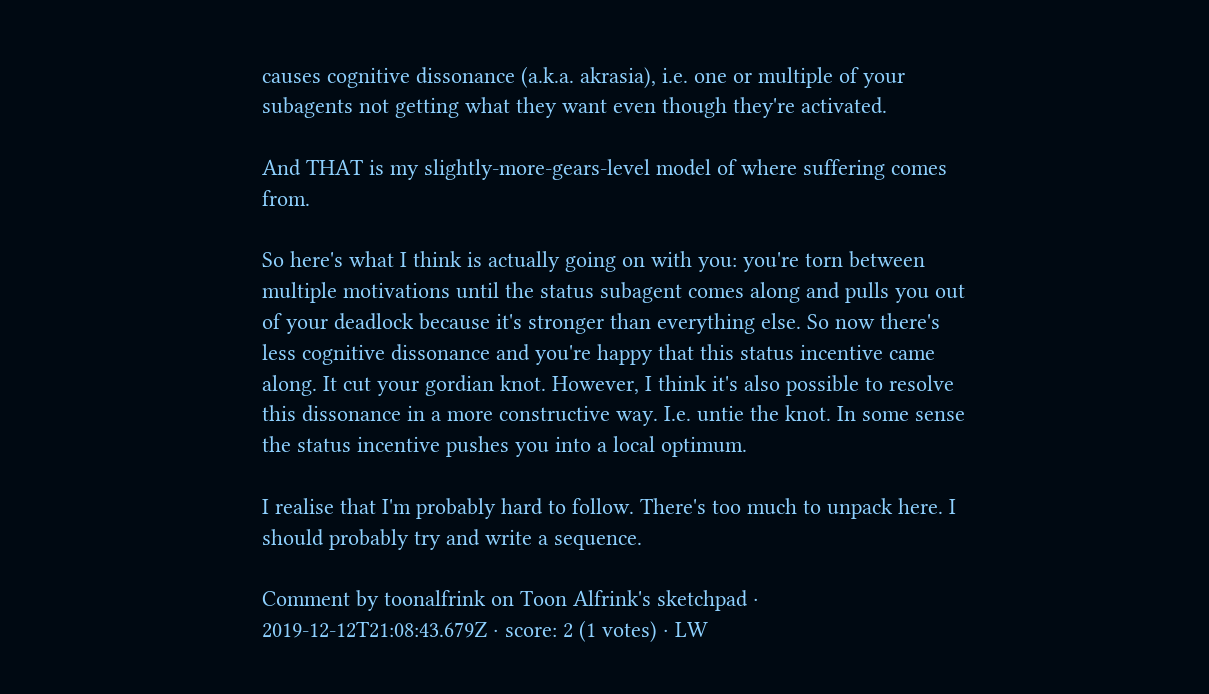causes cognitive dissonance (a.k.a. akrasia), i.e. one or multiple of your subagents not getting what they want even though they're activated.

And THAT is my slightly-more-gears-level model of where suffering comes from.

So here's what I think is actually going on with you: you're torn between multiple motivations until the status subagent comes along and pulls you out of your deadlock because it's stronger than everything else. So now there's less cognitive dissonance and you're happy that this status incentive came along. It cut your gordian knot. However, I think it's also possible to resolve this dissonance in a more constructive way. I.e. untie the knot. In some sense the status incentive pushes you into a local optimum.

I realise that I'm probably hard to follow. There's too much to unpack here. I should probably try and write a sequence.

Comment by toonalfrink on Toon Alfrink's sketchpad · 2019-12-12T21:08:43.679Z · score: 2 (1 votes) · LW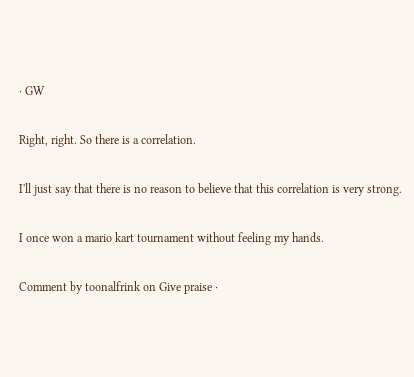· GW

Right, right. So there is a correlation.

I'll just say that there is no reason to believe that this correlation is very strong.

I once won a mario kart tournament without feeling my hands.

Comment by toonalfrink on Give praise ·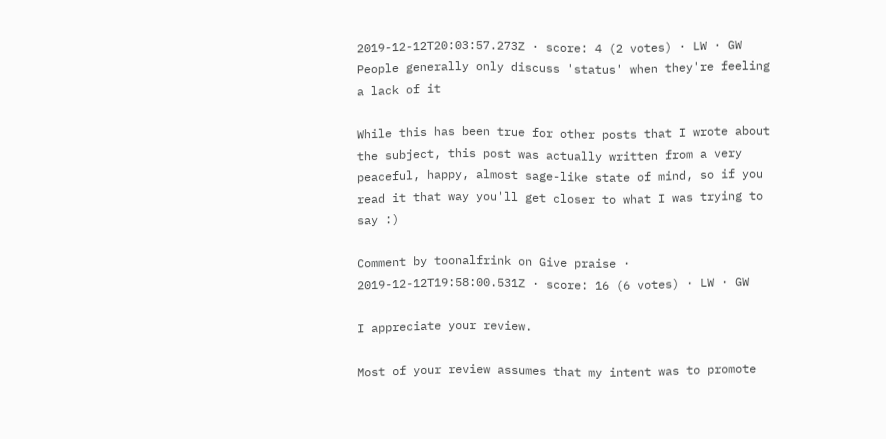2019-12-12T20:03:57.273Z · score: 4 (2 votes) · LW · GW
People generally only discuss 'status' when they're feeling a lack of it

While this has been true for other posts that I wrote about the subject, this post was actually written from a very peaceful, happy, almost sage-like state of mind, so if you read it that way you'll get closer to what I was trying to say :)

Comment by toonalfrink on Give praise · 2019-12-12T19:58:00.531Z · score: 16 (6 votes) · LW · GW

I appreciate your review.

Most of your review assumes that my intent was to promote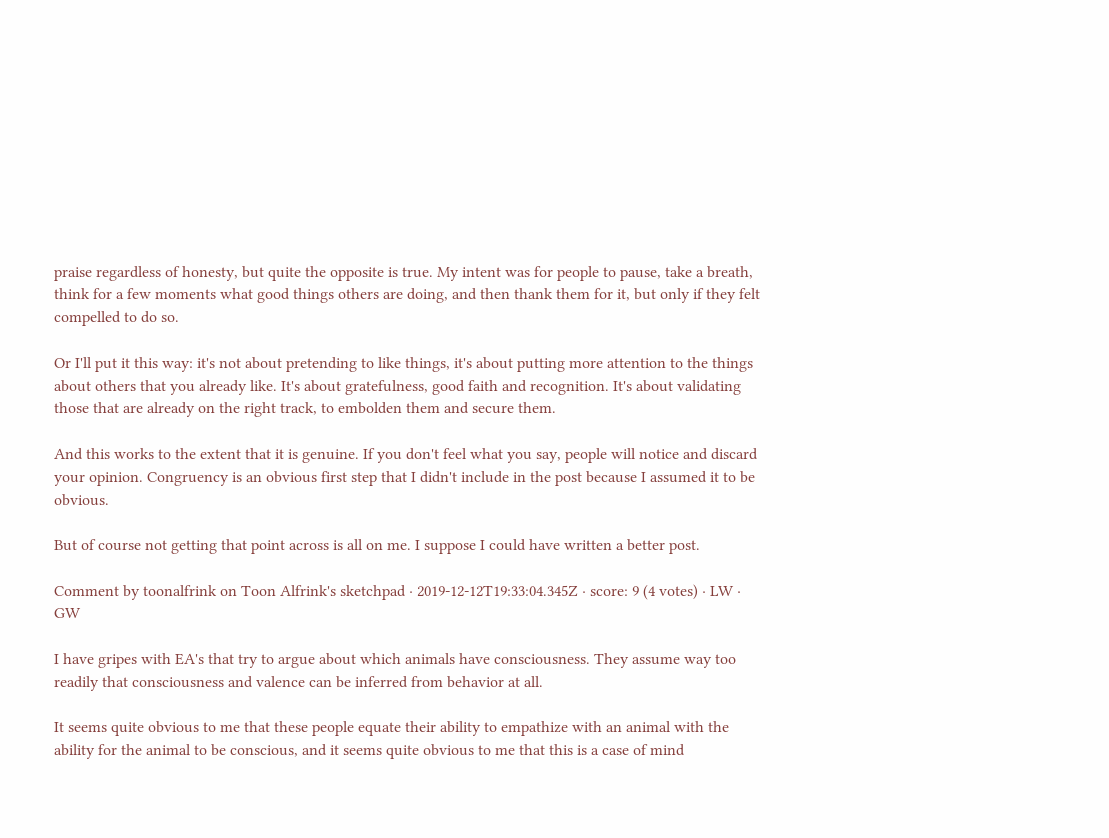praise regardless of honesty, but quite the opposite is true. My intent was for people to pause, take a breath, think for a few moments what good things others are doing, and then thank them for it, but only if they felt compelled to do so.

Or I'll put it this way: it's not about pretending to like things, it's about putting more attention to the things about others that you already like. It's about gratefulness, good faith and recognition. It's about validating those that are already on the right track, to embolden them and secure them.

And this works to the extent that it is genuine. If you don't feel what you say, people will notice and discard your opinion. Congruency is an obvious first step that I didn't include in the post because I assumed it to be obvious.

But of course not getting that point across is all on me. I suppose I could have written a better post.

Comment by toonalfrink on Toon Alfrink's sketchpad · 2019-12-12T19:33:04.345Z · score: 9 (4 votes) · LW · GW

I have gripes with EA's that try to argue about which animals have consciousness. They assume way too readily that consciousness and valence can be inferred from behavior at all.

It seems quite obvious to me that these people equate their ability to empathize with an animal with the ability for the animal to be conscious, and it seems quite obvious to me that this is a case of mind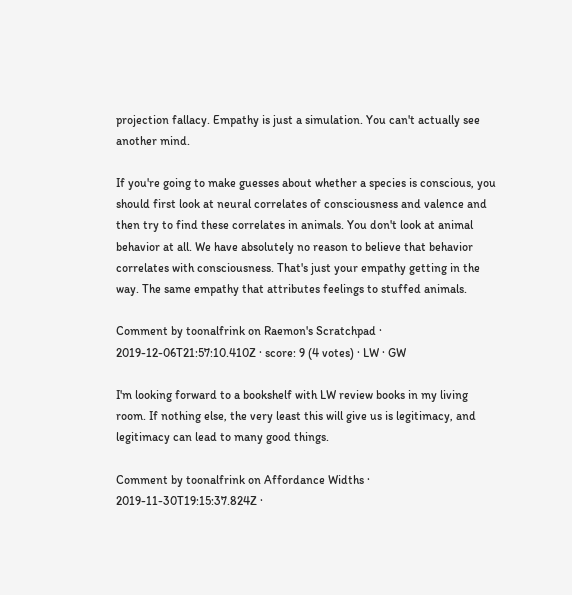projection fallacy. Empathy is just a simulation. You can't actually see another mind.

If you're going to make guesses about whether a species is conscious, you should first look at neural correlates of consciousness and valence and then try to find these correlates in animals. You don't look at animal behavior at all. We have absolutely no reason to believe that behavior correlates with consciousness. That's just your empathy getting in the way. The same empathy that attributes feelings to stuffed animals.

Comment by toonalfrink on Raemon's Scratchpad · 2019-12-06T21:57:10.410Z · score: 9 (4 votes) · LW · GW

I'm looking forward to a bookshelf with LW review books in my living room. If nothing else, the very least this will give us is legitimacy, and legitimacy can lead to many good things.

Comment by toonalfrink on Affordance Widths · 2019-11-30T19:15:37.824Z ·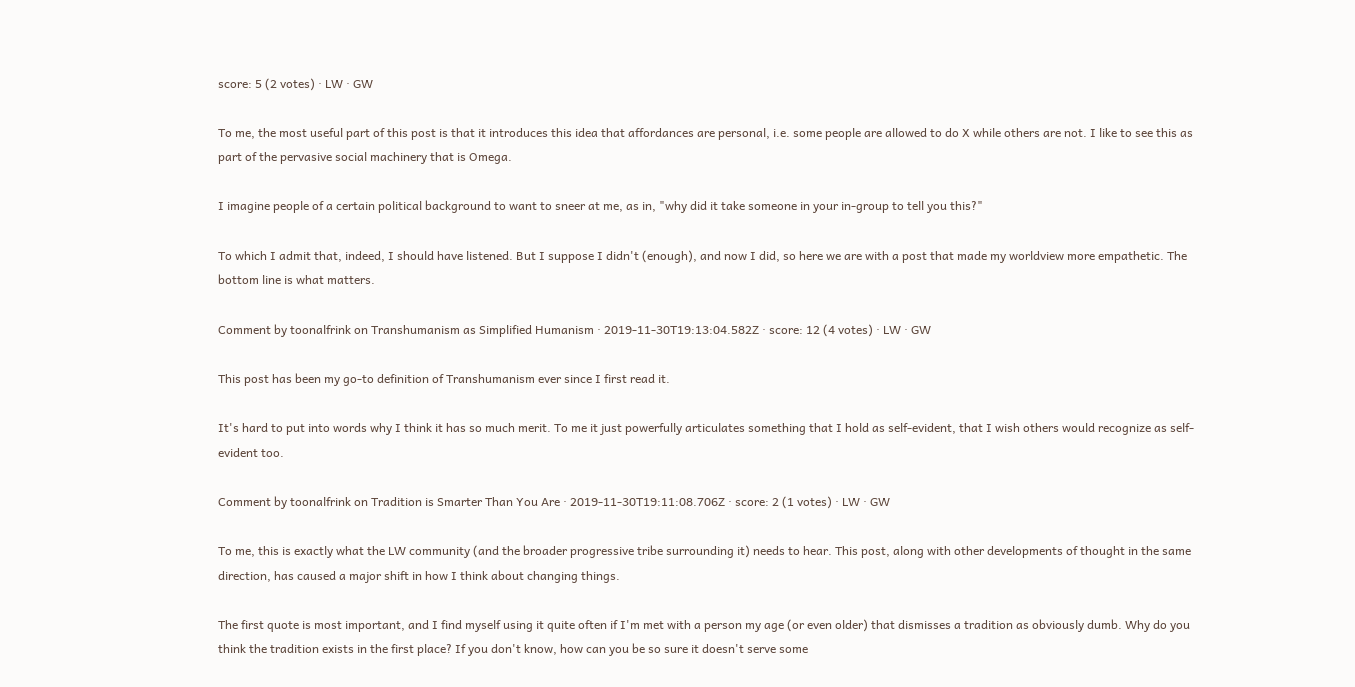score: 5 (2 votes) · LW · GW

To me, the most useful part of this post is that it introduces this idea that affordances are personal, i.e. some people are allowed to do X while others are not. I like to see this as part of the pervasive social machinery that is Omega.

I imagine people of a certain political background to want to sneer at me, as in, "why did it take someone in your in-group to tell you this?"

To which I admit that, indeed, I should have listened. But I suppose I didn't (enough), and now I did, so here we are with a post that made my worldview more empathetic. The bottom line is what matters.

Comment by toonalfrink on Transhumanism as Simplified Humanism · 2019-11-30T19:13:04.582Z · score: 12 (4 votes) · LW · GW

This post has been my go-to definition of Transhumanism ever since I first read it.

It's hard to put into words why I think it has so much merit. To me it just powerfully articulates something that I hold as self-evident, that I wish others would recognize as self-evident too.

Comment by toonalfrink on Tradition is Smarter Than You Are · 2019-11-30T19:11:08.706Z · score: 2 (1 votes) · LW · GW

To me, this is exactly what the LW community (and the broader progressive tribe surrounding it) needs to hear. This post, along with other developments of thought in the same direction, has caused a major shift in how I think about changing things.

The first quote is most important, and I find myself using it quite often if I'm met with a person my age (or even older) that dismisses a tradition as obviously dumb. Why do you think the tradition exists in the first place? If you don't know, how can you be so sure it doesn't serve some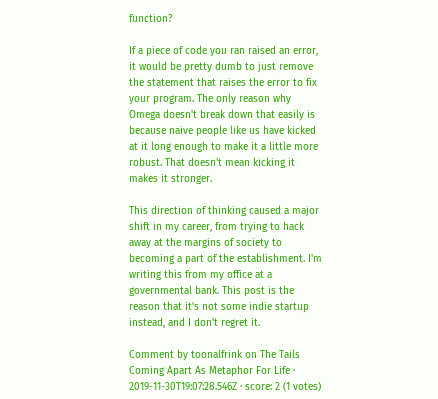function?

If a piece of code you ran raised an error, it would be pretty dumb to just remove the statement that raises the error to fix your program. The only reason why Omega doesn't break down that easily is because naive people like us have kicked at it long enough to make it a little more robust. That doesn't mean kicking it makes it stronger.

This direction of thinking caused a major shift in my career, from trying to hack away at the margins of society to becoming a part of the establishment. I'm writing this from my office at a governmental bank. This post is the reason that it's not some indie startup instead, and I don't regret it.

Comment by toonalfrink on The Tails Coming Apart As Metaphor For Life · 2019-11-30T19:07:28.546Z · score: 2 (1 votes)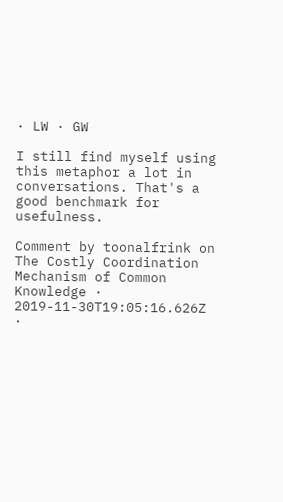· LW · GW

I still find myself using this metaphor a lot in conversations. That's a good benchmark for usefulness.

Comment by toonalfrink on The Costly Coordination Mechanism of Common Knowledge · 2019-11-30T19:05:16.626Z ·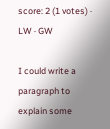score: 2 (1 votes) · LW · GW

I could write a paragraph to explain some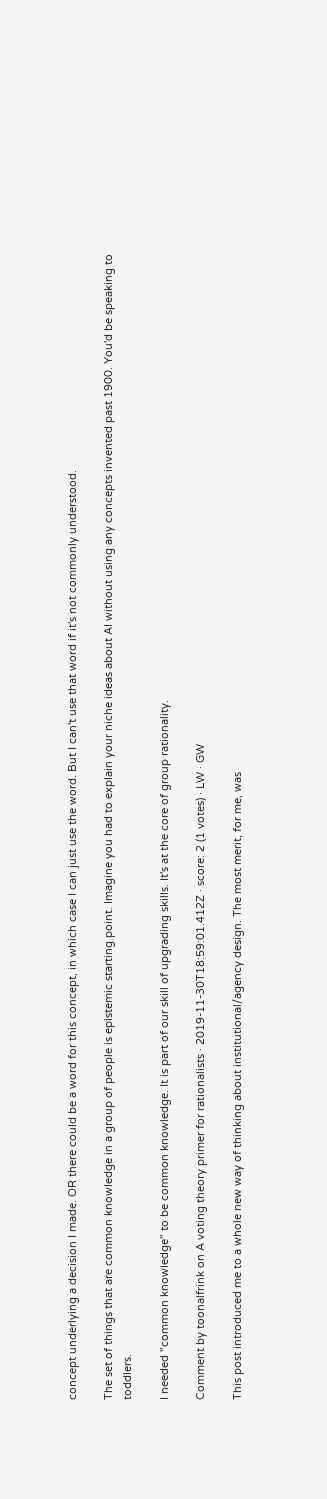concept underlying a decision I made. OR there could be a word for this concept, in which case I can just use the word. But I can't use that word if it's not commonly understood.

The set of things that are common knowledge in a group of people is epistemic starting point. Imagine you had to explain your niche ideas about AI without using any concepts invented past 1900. You'd be speaking to toddlers.

I needed "common knowledge" to be common knowledge. It is part of our skill of upgrading skills. It's at the core of group rationality.

Comment by toonalfrink on A voting theory primer for rationalists · 2019-11-30T18:59:01.412Z · score: 2 (1 votes) · LW · GW

This post introduced me to a whole new way of thinking about institutional/agency design. The most merit, for me, was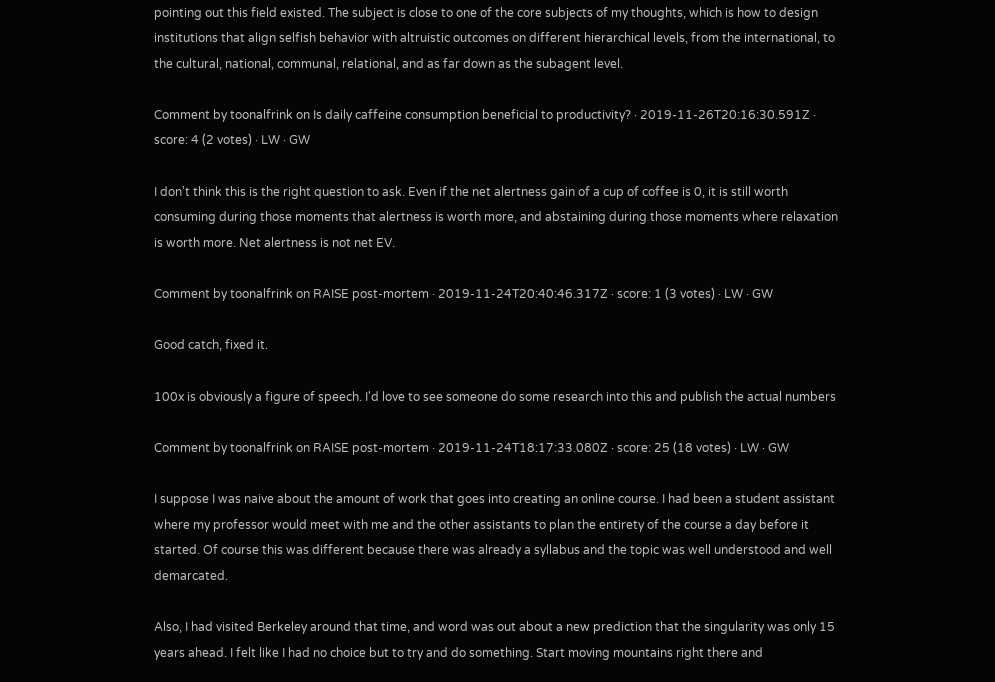pointing out this field existed. The subject is close to one of the core subjects of my thoughts, which is how to design institutions that align selfish behavior with altruistic outcomes on different hierarchical levels, from the international, to the cultural, national, communal, relational, and as far down as the subagent level.

Comment by toonalfrink on Is daily caffeine consumption beneficial to productivity? · 2019-11-26T20:16:30.591Z · score: 4 (2 votes) · LW · GW

I don't think this is the right question to ask. Even if the net alertness gain of a cup of coffee is 0, it is still worth consuming during those moments that alertness is worth more, and abstaining during those moments where relaxation is worth more. Net alertness is not net EV.

Comment by toonalfrink on RAISE post-mortem · 2019-11-24T20:40:46.317Z · score: 1 (3 votes) · LW · GW

Good catch, fixed it.

100x is obviously a figure of speech. I'd love to see someone do some research into this and publish the actual numbers

Comment by toonalfrink on RAISE post-mortem · 2019-11-24T18:17:33.080Z · score: 25 (18 votes) · LW · GW

I suppose I was naive about the amount of work that goes into creating an online course. I had been a student assistant where my professor would meet with me and the other assistants to plan the entirety of the course a day before it started. Of course this was different because there was already a syllabus and the topic was well understood and well demarcated.

Also, I had visited Berkeley around that time, and word was out about a new prediction that the singularity was only 15 years ahead. I felt like I had no choice but to try and do something. Start moving mountains right there and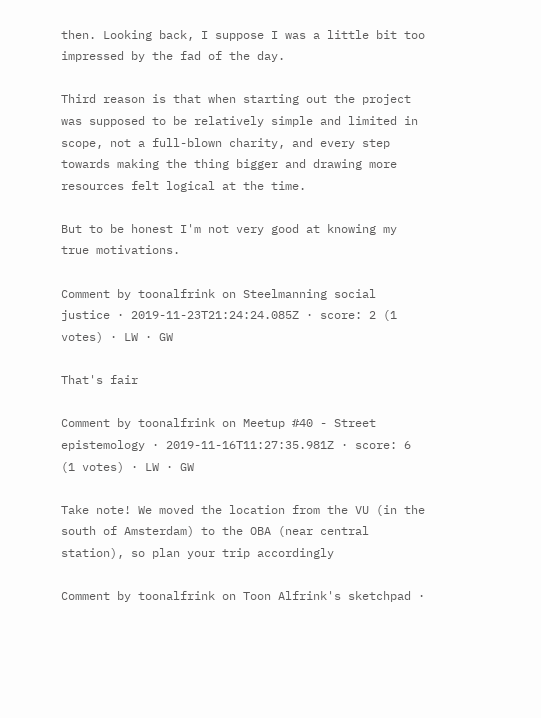then. Looking back, I suppose I was a little bit too impressed by the fad of the day.

Third reason is that when starting out the project was supposed to be relatively simple and limited in scope, not a full-blown charity, and every step towards making the thing bigger and drawing more resources felt logical at the time.

But to be honest I'm not very good at knowing my true motivations.

Comment by toonalfrink on Steelmanning social justice · 2019-11-23T21:24:24.085Z · score: 2 (1 votes) · LW · GW

That's fair

Comment by toonalfrink on Meetup #40 - Street epistemology · 2019-11-16T11:27:35.981Z · score: 6 (1 votes) · LW · GW

Take note! We moved the location from the VU (in the south of Amsterdam) to the OBA (near central station), so plan your trip accordingly

Comment by toonalfrink on Toon Alfrink's sketchpad ·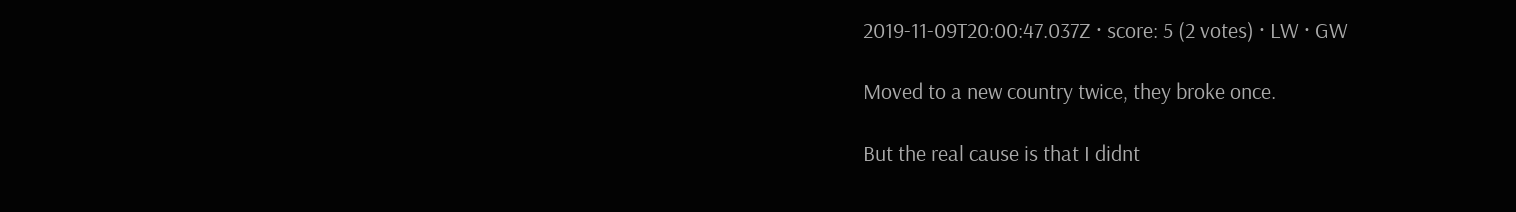2019-11-09T20:00:47.037Z · score: 5 (2 votes) · LW · GW

Moved to a new country twice, they broke once.

But the real cause is that I didnt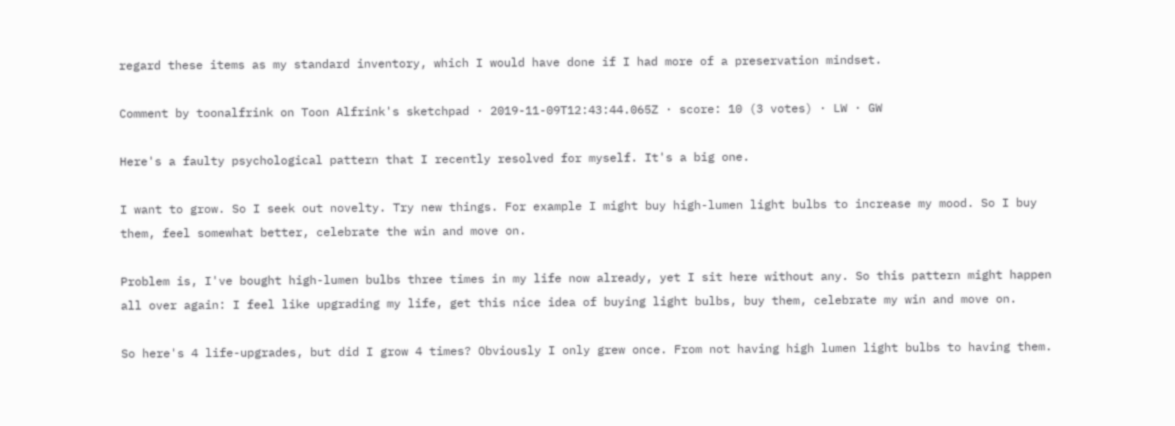regard these items as my standard inventory, which I would have done if I had more of a preservation mindset.

Comment by toonalfrink on Toon Alfrink's sketchpad · 2019-11-09T12:43:44.065Z · score: 10 (3 votes) · LW · GW

Here's a faulty psychological pattern that I recently resolved for myself. It's a big one.

I want to grow. So I seek out novelty. Try new things. For example I might buy high-lumen light bulbs to increase my mood. So I buy them, feel somewhat better, celebrate the win and move on.

Problem is, I've bought high-lumen bulbs three times in my life now already, yet I sit here without any. So this pattern might happen all over again: I feel like upgrading my life, get this nice idea of buying light bulbs, buy them, celebrate my win and move on.

So here's 4 life-upgrades, but did I grow 4 times? Obviously I only grew once. From not having high lumen light bulbs to having them.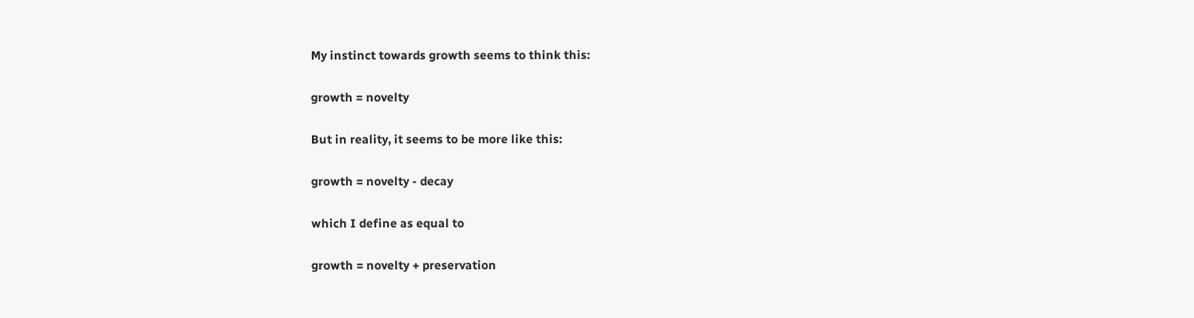My instinct towards growth seems to think this:

growth = novelty

But in reality, it seems to be more like this:

growth = novelty - decay

which I define as equal to

growth = novelty + preservation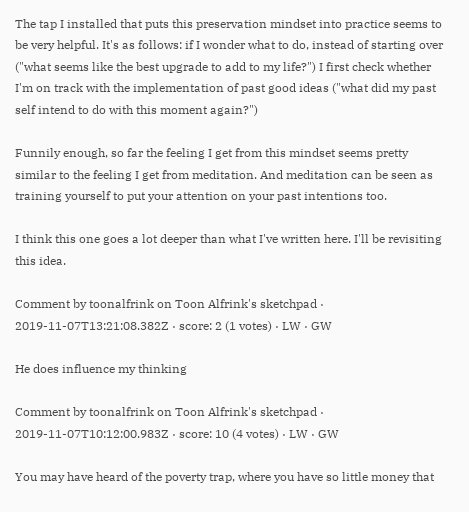The tap I installed that puts this preservation mindset into practice seems to be very helpful. It's as follows: if I wonder what to do, instead of starting over ("what seems like the best upgrade to add to my life?") I first check whether I'm on track with the implementation of past good ideas ("what did my past self intend to do with this moment again?")

Funnily enough, so far the feeling I get from this mindset seems pretty similar to the feeling I get from meditation. And meditation can be seen as training yourself to put your attention on your past intentions too.

I think this one goes a lot deeper than what I've written here. I'll be revisiting this idea.

Comment by toonalfrink on Toon Alfrink's sketchpad · 2019-11-07T13:21:08.382Z · score: 2 (1 votes) · LW · GW

He does influence my thinking

Comment by toonalfrink on Toon Alfrink's sketchpad · 2019-11-07T10:12:00.983Z · score: 10 (4 votes) · LW · GW

You may have heard of the poverty trap, where you have so little money that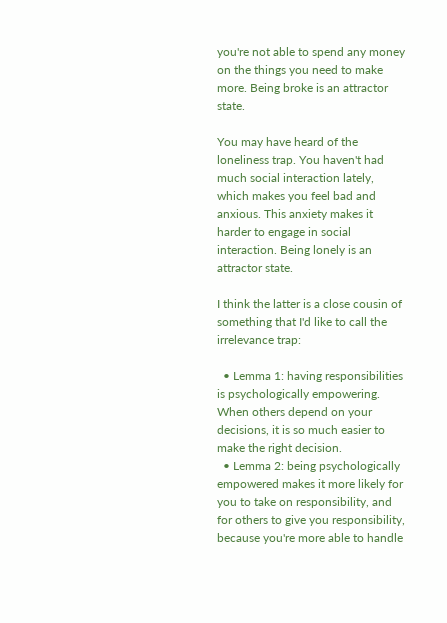you're not able to spend any money on the things you need to make more. Being broke is an attractor state.

You may have heard of the loneliness trap. You haven't had much social interaction lately, which makes you feel bad and anxious. This anxiety makes it harder to engage in social interaction. Being lonely is an attractor state.

I think the latter is a close cousin of something that I'd like to call the irrelevance trap:

  • Lemma 1: having responsibilities is psychologically empowering. When others depend on your decisions, it is so much easier to make the right decision.
  • Lemma 2: being psychologically empowered makes it more likely for you to take on responsibility, and for others to give you responsibility, because you're more able to handle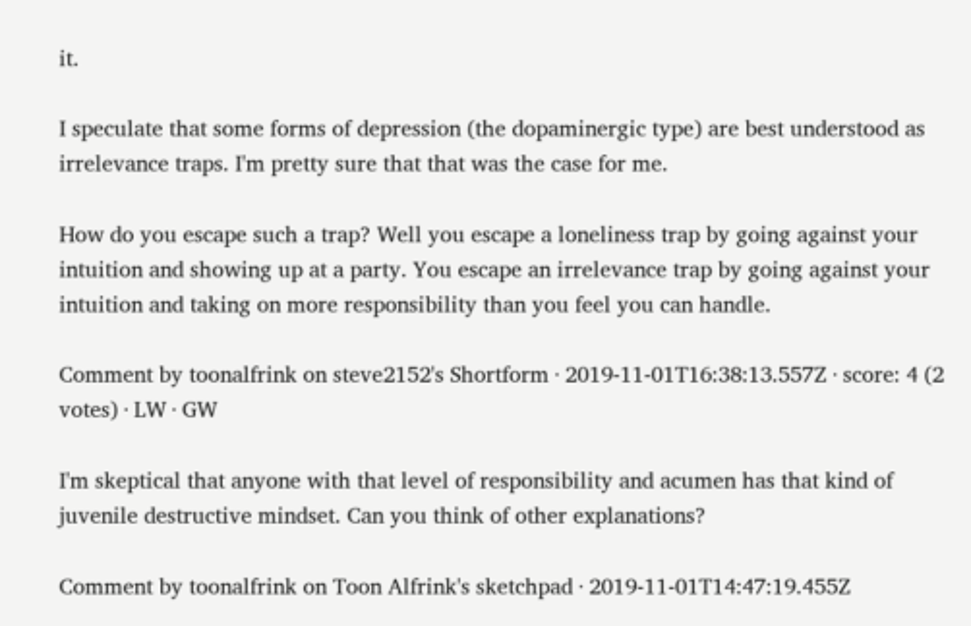it.

I speculate that some forms of depression (the dopaminergic type) are best understood as irrelevance traps. I'm pretty sure that that was the case for me.

How do you escape such a trap? Well you escape a loneliness trap by going against your intuition and showing up at a party. You escape an irrelevance trap by going against your intuition and taking on more responsibility than you feel you can handle.

Comment by toonalfrink on steve2152's Shortform · 2019-11-01T16:38:13.557Z · score: 4 (2 votes) · LW · GW

I'm skeptical that anyone with that level of responsibility and acumen has that kind of juvenile destructive mindset. Can you think of other explanations?

Comment by toonalfrink on Toon Alfrink's sketchpad · 2019-11-01T14:47:19.455Z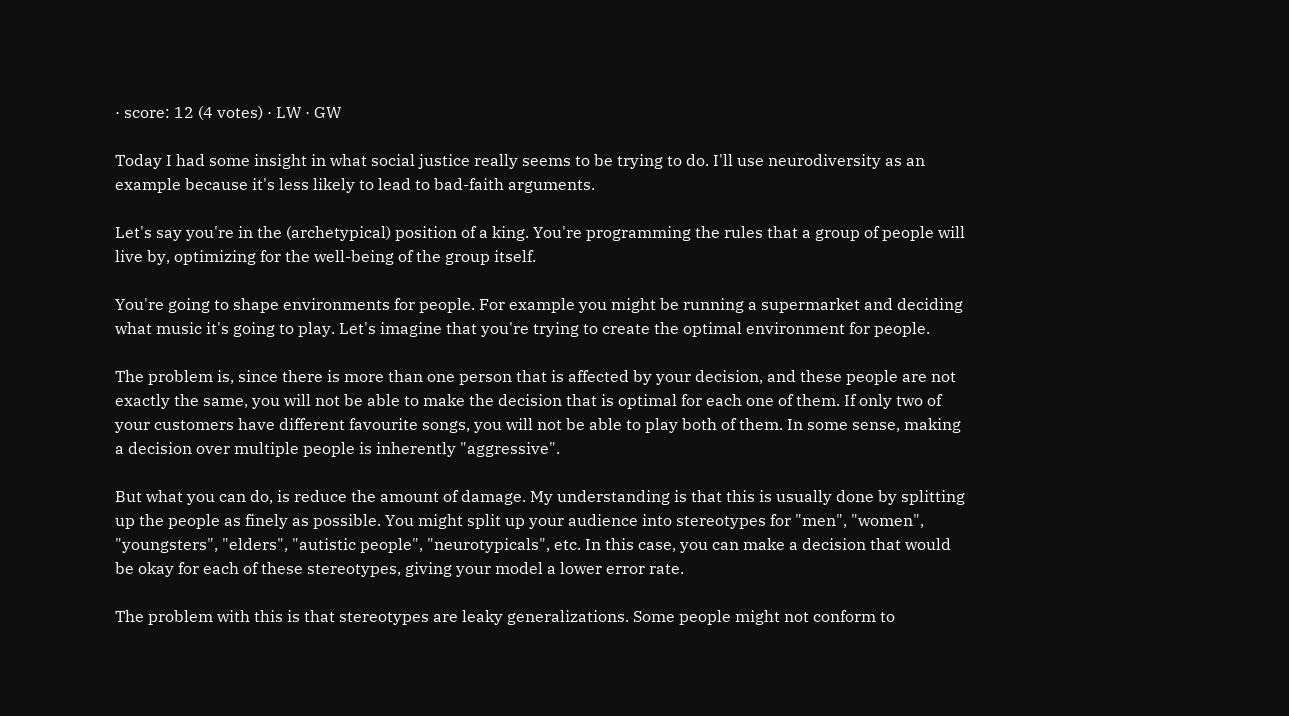· score: 12 (4 votes) · LW · GW

Today I had some insight in what social justice really seems to be trying to do. I'll use neurodiversity as an example because it's less likely to lead to bad-faith arguments.

Let's say you're in the (archetypical) position of a king. You're programming the rules that a group of people will live by, optimizing for the well-being of the group itself.

You're going to shape environments for people. For example you might be running a supermarket and deciding what music it's going to play. Let's imagine that you're trying to create the optimal environment for people.

The problem is, since there is more than one person that is affected by your decision, and these people are not exactly the same, you will not be able to make the decision that is optimal for each one of them. If only two of your customers have different favourite songs, you will not be able to play both of them. In some sense, making a decision over multiple people is inherently "aggressive".

But what you can do, is reduce the amount of damage. My understanding is that this is usually done by splitting up the people as finely as possible. You might split up your audience into stereotypes for "men", "women", "youngsters", "elders", "autistic people", "neurotypicals", etc. In this case, you can make a decision that would be okay for each of these stereotypes, giving your model a lower error rate.

The problem with this is that stereotypes are leaky generalizations. Some people might not conform to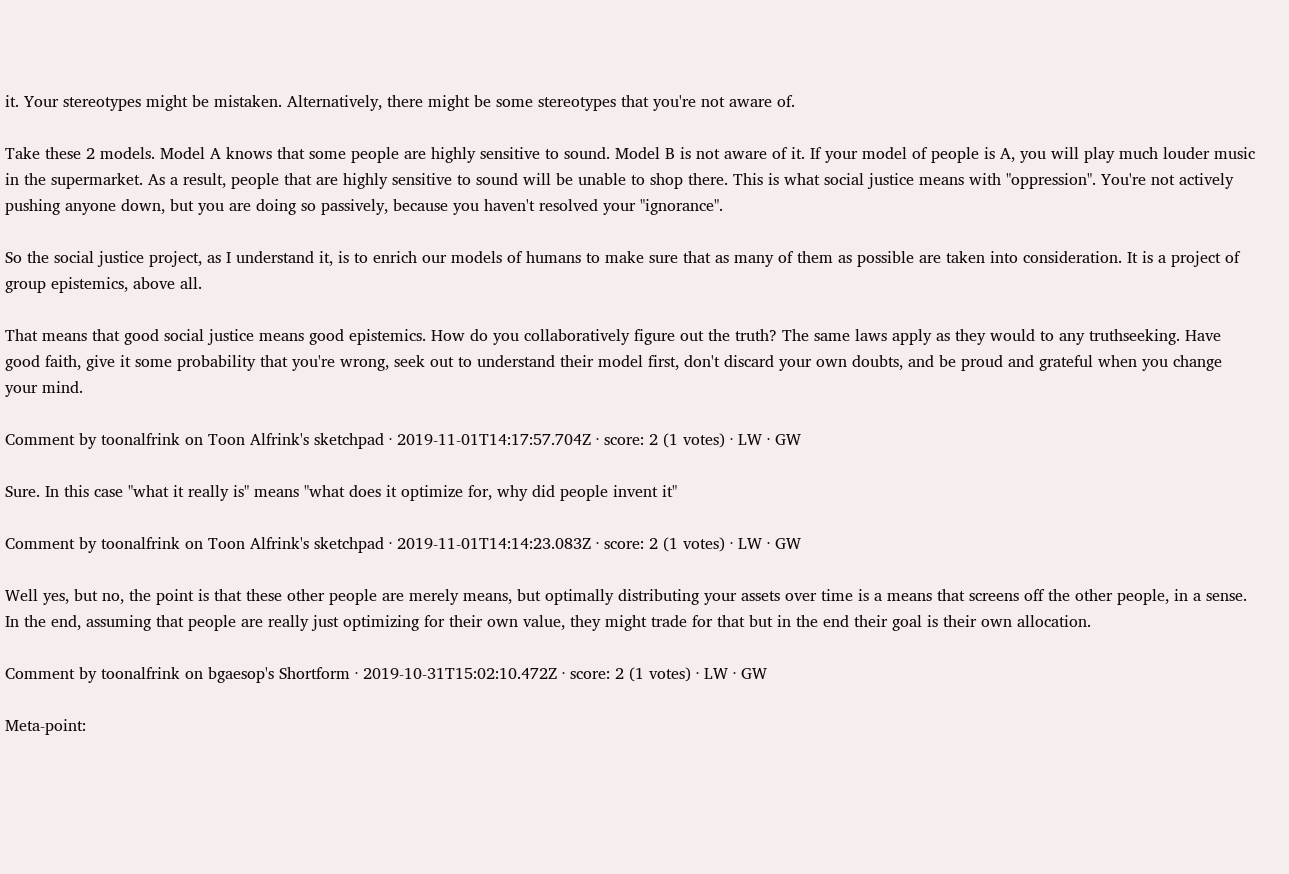it. Your stereotypes might be mistaken. Alternatively, there might be some stereotypes that you're not aware of.

Take these 2 models. Model A knows that some people are highly sensitive to sound. Model B is not aware of it. If your model of people is A, you will play much louder music in the supermarket. As a result, people that are highly sensitive to sound will be unable to shop there. This is what social justice means with "oppression". You're not actively pushing anyone down, but you are doing so passively, because you haven't resolved your "ignorance".

So the social justice project, as I understand it, is to enrich our models of humans to make sure that as many of them as possible are taken into consideration. It is a project of group epistemics, above all.

That means that good social justice means good epistemics. How do you collaboratively figure out the truth? The same laws apply as they would to any truthseeking. Have good faith, give it some probability that you're wrong, seek out to understand their model first, don't discard your own doubts, and be proud and grateful when you change your mind.

Comment by toonalfrink on Toon Alfrink's sketchpad · 2019-11-01T14:17:57.704Z · score: 2 (1 votes) · LW · GW

Sure. In this case "what it really is" means "what does it optimize for, why did people invent it"

Comment by toonalfrink on Toon Alfrink's sketchpad · 2019-11-01T14:14:23.083Z · score: 2 (1 votes) · LW · GW

Well yes, but no, the point is that these other people are merely means, but optimally distributing your assets over time is a means that screens off the other people, in a sense. In the end, assuming that people are really just optimizing for their own value, they might trade for that but in the end their goal is their own allocation.

Comment by toonalfrink on bgaesop's Shortform · 2019-10-31T15:02:10.472Z · score: 2 (1 votes) · LW · GW

Meta-point: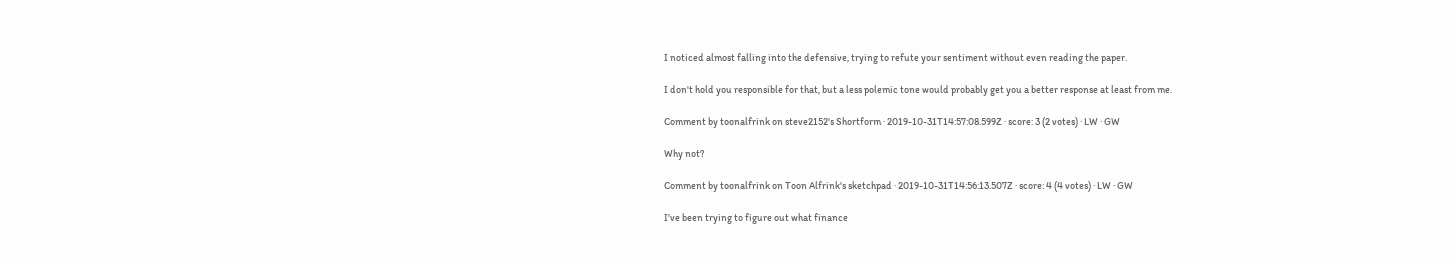I noticed almost falling into the defensive, trying to refute your sentiment without even reading the paper.

I don't hold you responsible for that, but a less polemic tone would probably get you a better response at least from me.

Comment by toonalfrink on steve2152's Shortform · 2019-10-31T14:57:08.599Z · score: 3 (2 votes) · LW · GW

Why not?

Comment by toonalfrink on Toon Alfrink's sketchpad · 2019-10-31T14:56:13.507Z · score: 4 (4 votes) · LW · GW

I've been trying to figure out what finance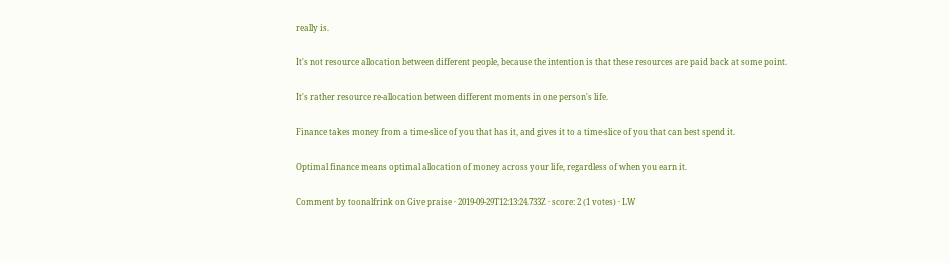really is.

It's not resource allocation between different people, because the intention is that these resources are paid back at some point.

It's rather resource re-allocation between different moments in one person's life.

Finance takes money from a time-slice of you that has it, and gives it to a time-slice of you that can best spend it.

Optimal finance means optimal allocation of money across your life, regardless of when you earn it.

Comment by toonalfrink on Give praise · 2019-09-29T12:13:24.733Z · score: 2 (1 votes) · LW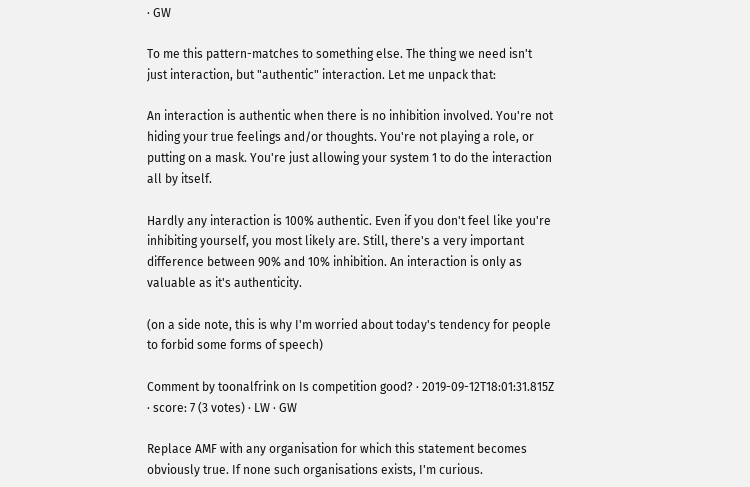· GW

To me this pattern-matches to something else. The thing we need isn't just interaction, but "authentic" interaction. Let me unpack that:

An interaction is authentic when there is no inhibition involved. You're not hiding your true feelings and/or thoughts. You're not playing a role, or putting on a mask. You're just allowing your system 1 to do the interaction all by itself.

Hardly any interaction is 100% authentic. Even if you don't feel like you're inhibiting yourself, you most likely are. Still, there's a very important difference between 90% and 10% inhibition. An interaction is only as valuable as it's authenticity.

(on a side note, this is why I'm worried about today's tendency for people to forbid some forms of speech)

Comment by toonalfrink on Is competition good? · 2019-09-12T18:01:31.815Z · score: 7 (3 votes) · LW · GW

Replace AMF with any organisation for which this statement becomes obviously true. If none such organisations exists, I'm curious.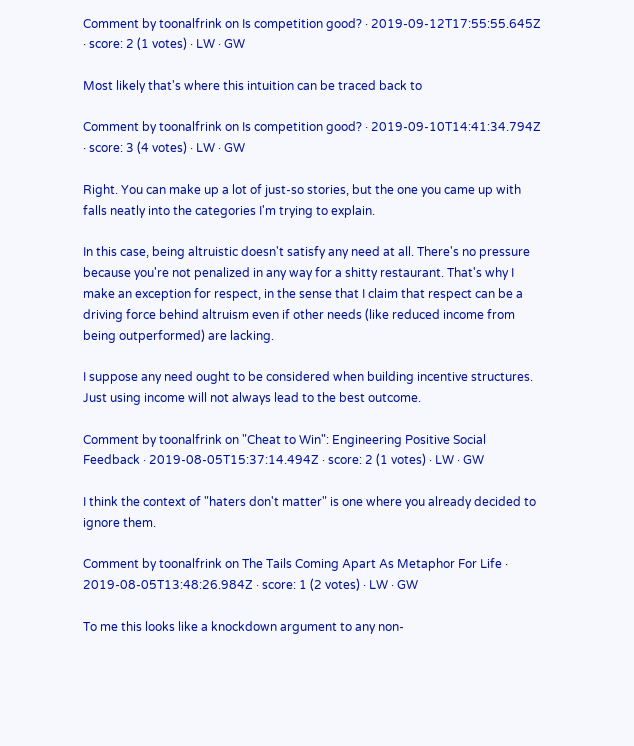Comment by toonalfrink on Is competition good? · 2019-09-12T17:55:55.645Z · score: 2 (1 votes) · LW · GW

Most likely that's where this intuition can be traced back to

Comment by toonalfrink on Is competition good? · 2019-09-10T14:41:34.794Z · score: 3 (4 votes) · LW · GW

Right. You can make up a lot of just-so stories, but the one you came up with falls neatly into the categories I'm trying to explain.

In this case, being altruistic doesn't satisfy any need at all. There's no pressure because you're not penalized in any way for a shitty restaurant. That's why I make an exception for respect, in the sense that I claim that respect can be a driving force behind altruism even if other needs (like reduced income from being outperformed) are lacking.

I suppose any need ought to be considered when building incentive structures. Just using income will not always lead to the best outcome.

Comment by toonalfrink on "Cheat to Win": Engineering Positive Social Feedback · 2019-08-05T15:37:14.494Z · score: 2 (1 votes) · LW · GW

I think the context of "haters don't matter" is one where you already decided to ignore them.

Comment by toonalfrink on The Tails Coming Apart As Metaphor For Life · 2019-08-05T13:48:26.984Z · score: 1 (2 votes) · LW · GW

To me this looks like a knockdown argument to any non-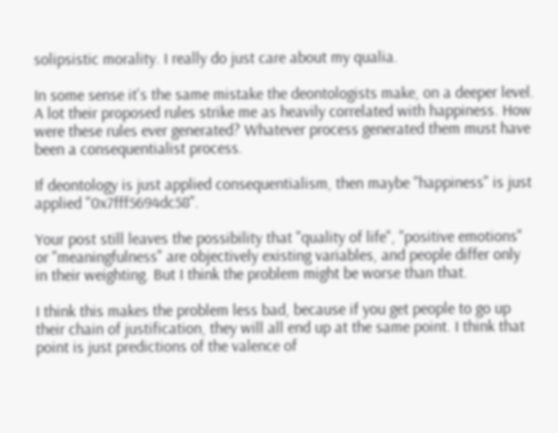solipsistic morality. I really do just care about my qualia.

In some sense it's the same mistake the deontologists make, on a deeper level. A lot their proposed rules strike me as heavily correlated with happiness. How were these rules ever generated? Whatever process generated them must have been a consequentialist process.

If deontology is just applied consequentialism, then maybe "happiness" is just applied "0x7fff5694dc58".

Your post still leaves the possibility that "quality of life", "positive emotions" or "meaningfulness" are objectively existing variables, and people differ only in their weighting. But I think the problem might be worse than that.

I think this makes the problem less bad, because if you get people to go up their chain of justification, they will all end up at the same point. I think that point is just predictions of the valence of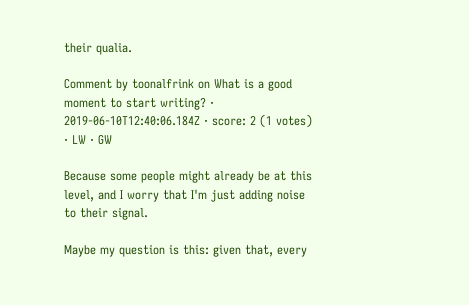their qualia.

Comment by toonalfrink on What is a good moment to start writing? · 2019-06-10T12:40:06.184Z · score: 2 (1 votes) · LW · GW

Because some people might already be at this level, and I worry that I'm just adding noise to their signal.

Maybe my question is this: given that, every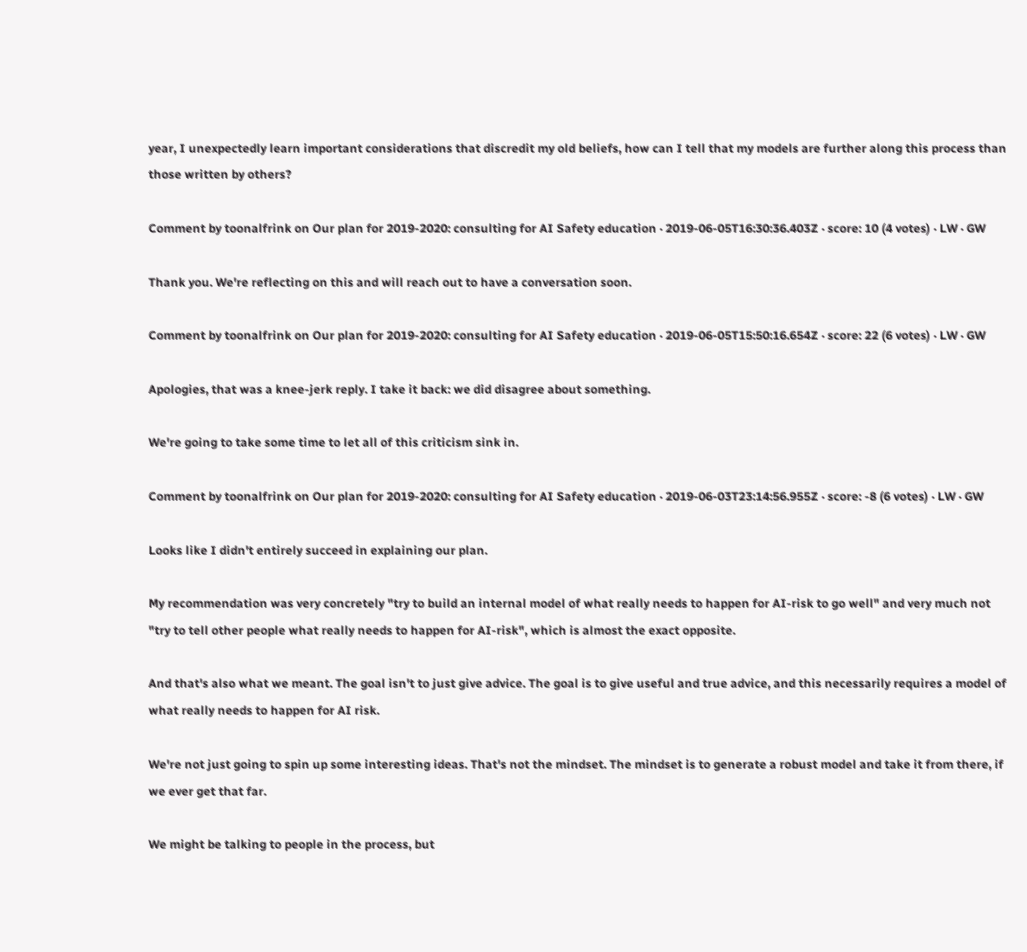year, I unexpectedly learn important considerations that discredit my old beliefs, how can I tell that my models are further along this process than those written by others?

Comment by toonalfrink on Our plan for 2019-2020: consulting for AI Safety education · 2019-06-05T16:30:36.403Z · score: 10 (4 votes) · LW · GW

Thank you. We're reflecting on this and will reach out to have a conversation soon.

Comment by toonalfrink on Our plan for 2019-2020: consulting for AI Safety education · 2019-06-05T15:50:16.654Z · score: 22 (6 votes) · LW · GW

Apologies, that was a knee-jerk reply. I take it back: we did disagree about something.

We're going to take some time to let all of this criticism sink in.

Comment by toonalfrink on Our plan for 2019-2020: consulting for AI Safety education · 2019-06-03T23:14:56.955Z · score: -8 (6 votes) · LW · GW

Looks like I didn't entirely succeed in explaining our plan.

My recommendation was very concretely "try to build an internal model of what really needs to happen for AI-risk to go well" and very much not "try to tell other people what really needs to happen for AI-risk", which is almost the exact opposite.

And that's also what we meant. The goal isn't to just give advice. The goal is to give useful and true advice, and this necessarily requires a model of what really needs to happen for AI risk.

We're not just going to spin up some interesting ideas. That's not the mindset. The mindset is to generate a robust model and take it from there, if we ever get that far.

We might be talking to people in the process, but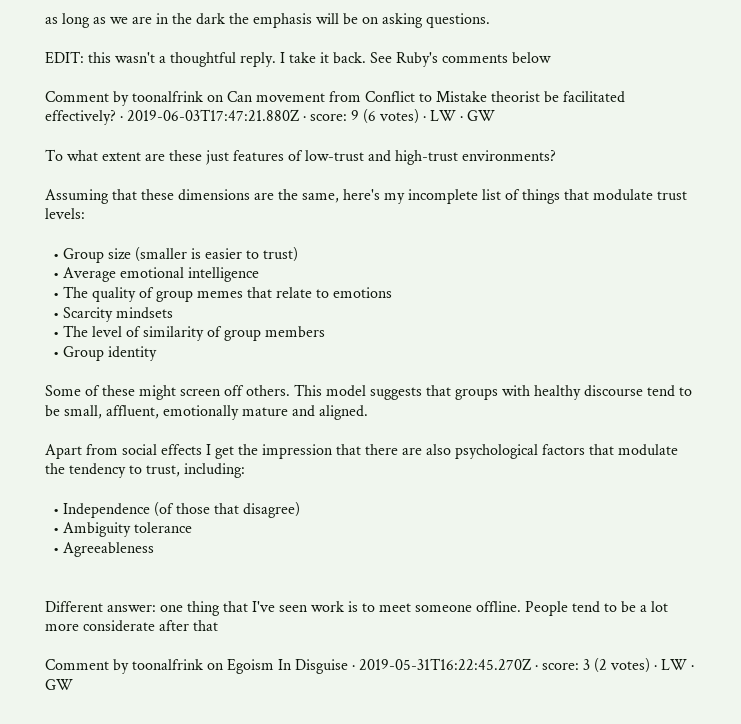as long as we are in the dark the emphasis will be on asking questions.

EDIT: this wasn't a thoughtful reply. I take it back. See Ruby's comments below

Comment by toonalfrink on Can movement from Conflict to Mistake theorist be facilitated effectively? · 2019-06-03T17:47:21.880Z · score: 9 (6 votes) · LW · GW

To what extent are these just features of low-trust and high-trust environments?

Assuming that these dimensions are the same, here's my incomplete list of things that modulate trust levels:

  • Group size (smaller is easier to trust)
  • Average emotional intelligence
  • The quality of group memes that relate to emotions
  • Scarcity mindsets
  • The level of similarity of group members
  • Group identity

Some of these might screen off others. This model suggests that groups with healthy discourse tend to be small, affluent, emotionally mature and aligned.

Apart from social effects I get the impression that there are also psychological factors that modulate the tendency to trust, including:

  • Independence (of those that disagree)
  • Ambiguity tolerance
  • Agreeableness


Different answer: one thing that I've seen work is to meet someone offline. People tend to be a lot more considerate after that

Comment by toonalfrink on Egoism In Disguise · 2019-05-31T16:22:45.270Z · score: 3 (2 votes) · LW · GW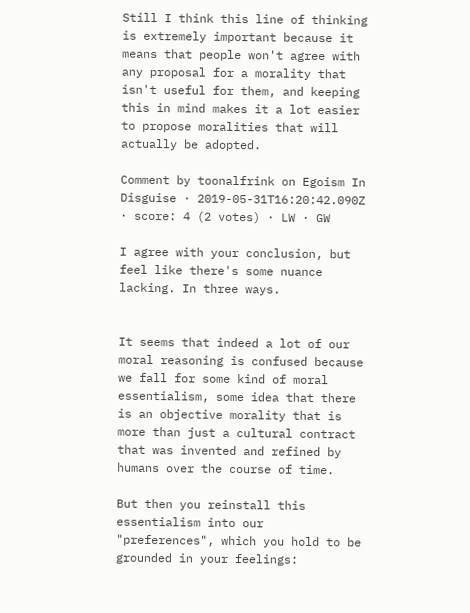Still I think this line of thinking is extremely important because it means that people won't agree with any proposal for a morality that isn't useful for them, and keeping this in mind makes it a lot easier to propose moralities that will actually be adopted.

Comment by toonalfrink on Egoism In Disguise · 2019-05-31T16:20:42.090Z · score: 4 (2 votes) · LW · GW

I agree with your conclusion, but feel like there's some nuance lacking. In three ways.


It seems that indeed a lot of our moral reasoning is confused because we fall for some kind of moral essentialism, some idea that there is an objective morality that is more than just a cultural contract that was invented and refined by humans over the course of time.

But then you reinstall this essentialism into our "preferences", which you hold to be grounded in your feelings: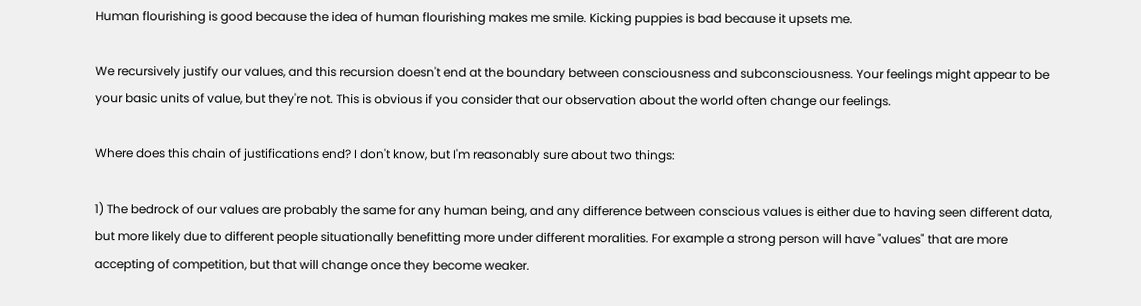Human flourishing is good because the idea of human flourishing makes me smile. Kicking puppies is bad because it upsets me.

We recursively justify our values, and this recursion doesn't end at the boundary between consciousness and subconsciousness. Your feelings might appear to be your basic units of value, but they're not. This is obvious if you consider that our observation about the world often change our feelings.

Where does this chain of justifications end? I don't know, but I'm reasonably sure about two things:

1) The bedrock of our values are probably the same for any human being, and any difference between conscious values is either due to having seen different data, but more likely due to different people situationally benefitting more under different moralities. For example a strong person will have "values" that are more accepting of competition, but that will change once they become weaker.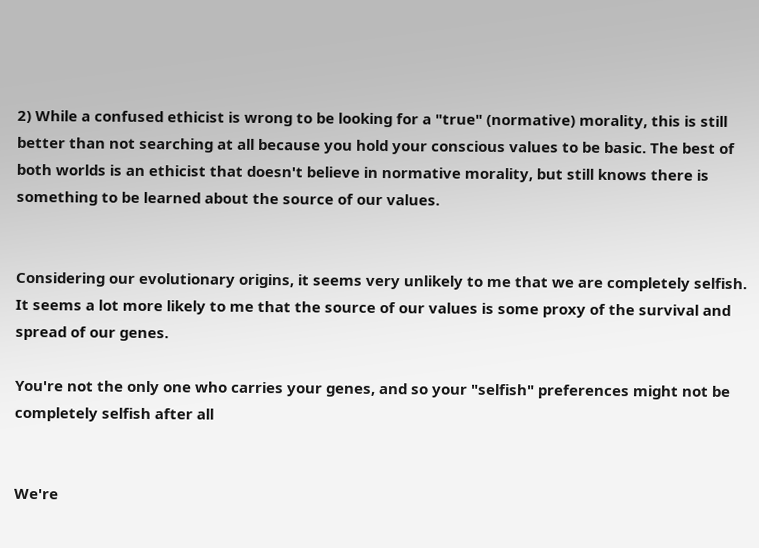2) While a confused ethicist is wrong to be looking for a "true" (normative) morality, this is still better than not searching at all because you hold your conscious values to be basic. The best of both worlds is an ethicist that doesn't believe in normative morality, but still knows there is something to be learned about the source of our values.


Considering our evolutionary origins, it seems very unlikely to me that we are completely selfish. It seems a lot more likely to me that the source of our values is some proxy of the survival and spread of our genes.

You're not the only one who carries your genes, and so your "selfish" preferences might not be completely selfish after all


We're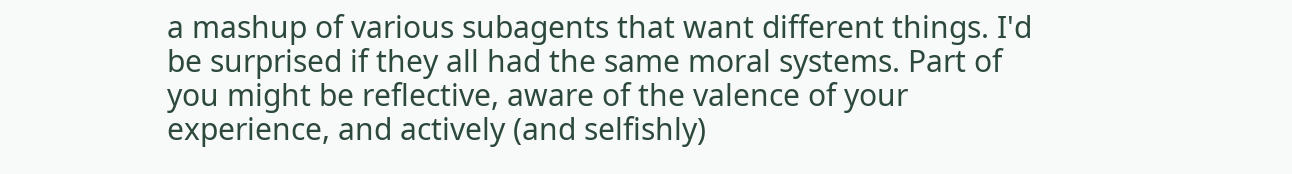a mashup of various subagents that want different things. I'd be surprised if they all had the same moral systems. Part of you might be reflective, aware of the valence of your experience, and actively (and selfishly)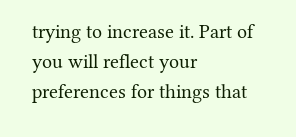trying to increase it. Part of you will reflect your preferences for things that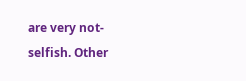are very not-selfish. Other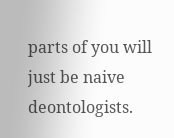parts of you will just be naive deontologists.